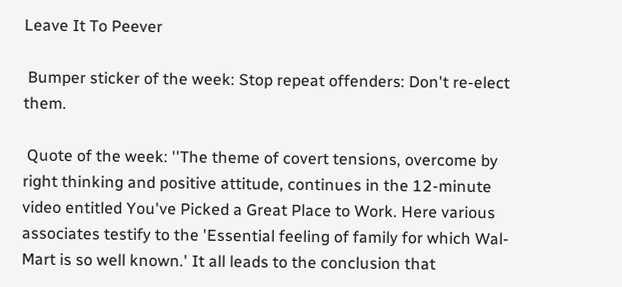Leave It To Peever

 Bumper sticker of the week: Stop repeat offenders: Don't re-elect them.

 Quote of the week: ''The theme of covert tensions, overcome by right thinking and positive attitude, continues in the 12-minute video entitled You've Picked a Great Place to Work. Here various associates testify to the 'Essential feeling of family for which Wal-Mart is so well known.' It all leads to the conclusion that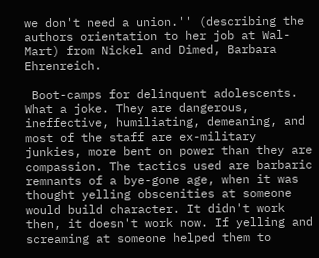we don't need a union.'' (describing the authors orientation to her job at Wal-Mart) from Nickel and Dimed, Barbara Ehrenreich.

 Boot-camps for delinquent adolescents. What a joke. They are dangerous, ineffective, humiliating, demeaning, and most of the staff are ex-military junkies, more bent on power than they are compassion. The tactics used are barbaric remnants of a bye-gone age, when it was thought yelling obscenities at someone would build character. It didn't work then, it doesn't work now. If yelling and screaming at someone helped them to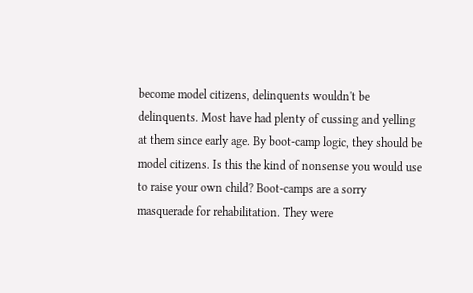become model citizens, delinquents wouldn't be delinquents. Most have had plenty of cussing and yelling at them since early age. By boot-camp logic, they should be model citizens. Is this the kind of nonsense you would use to raise your own child? Boot-camps are a sorry masquerade for rehabilitation. They were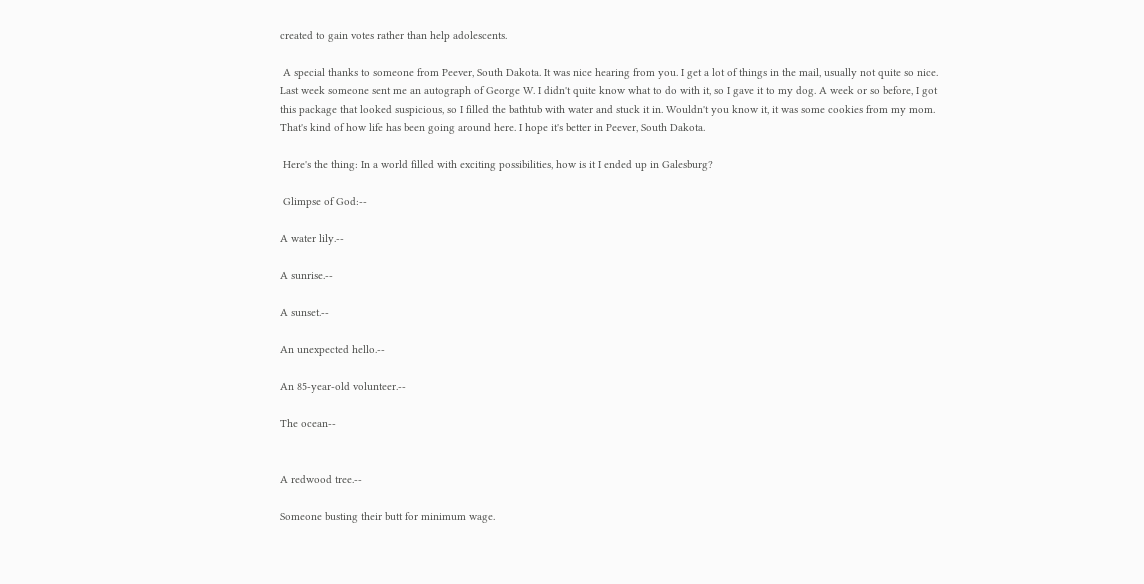created to gain votes rather than help adolescents.

 A special thanks to someone from Peever, South Dakota. It was nice hearing from you. I get a lot of things in the mail, usually not quite so nice. Last week someone sent me an autograph of George W. I didn't quite know what to do with it, so I gave it to my dog. A week or so before, I got this package that looked suspicious, so I filled the bathtub with water and stuck it in. Wouldn't you know it, it was some cookies from my mom. That's kind of how life has been going around here. I hope it's better in Peever, South Dakota.

 Here's the thing: In a world filled with exciting possibilities, how is it I ended up in Galesburg?

 Glimpse of God:--

A water lily.--

A sunrise.--

A sunset.--

An unexpected hello.--

An 85-year-old volunteer.--

The ocean--


A redwood tree.--

Someone busting their butt for minimum wage.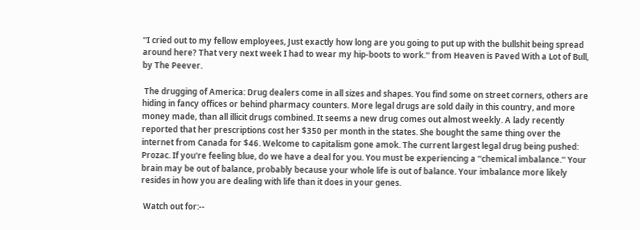''I cried out to my fellow employees, Just exactly how long are you going to put up with the bullshit being spread around here? That very next week I had to wear my hip-boots to work.'' from Heaven is Paved With a Lot of Bull, by The Peever.

 The drugging of America: Drug dealers come in all sizes and shapes. You find some on street corners, others are hiding in fancy offices or behind pharmacy counters. More legal drugs are sold daily in this country, and more money made, than all illicit drugs combined. It seems a new drug comes out almost weekly. A lady recently reported that her prescriptions cost her $350 per month in the states. She bought the same thing over the internet from Canada for $46. Welcome to capitalism gone amok. The current largest legal drug being pushed: Prozac. If you're feeling blue, do we have a deal for you. You must be experiencing a ''chemical imbalance.'' Your brain may be out of balance, probably because your whole life is out of balance. Your imbalance more likely resides in how you are dealing with life than it does in your genes.

 Watch out for:--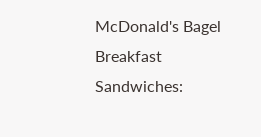McDonald's Bagel Breakfast Sandwiches: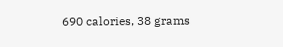690 calories, 38 grams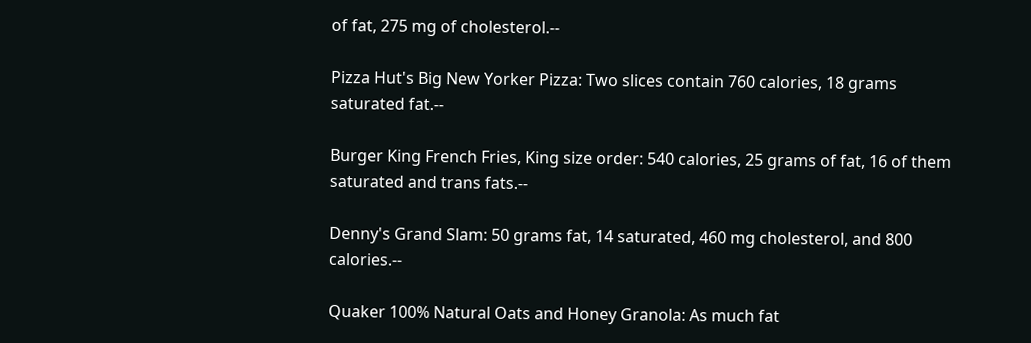of fat, 275 mg of cholesterol.--

Pizza Hut's Big New Yorker Pizza: Two slices contain 760 calories, 18 grams saturated fat.--

Burger King French Fries, King size order: 540 calories, 25 grams of fat, 16 of them saturated and trans fats.--

Denny's Grand Slam: 50 grams fat, 14 saturated, 460 mg cholesterol, and 800 calories.--

Quaker 100% Natural Oats and Honey Granola: As much fat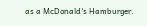as a McDonald's Hamburger.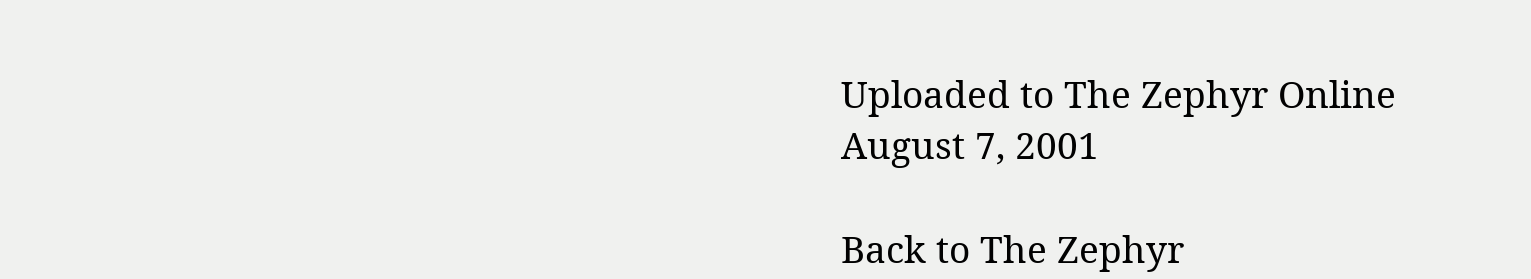Uploaded to The Zephyr Online August 7, 2001

Back to The Zephyr